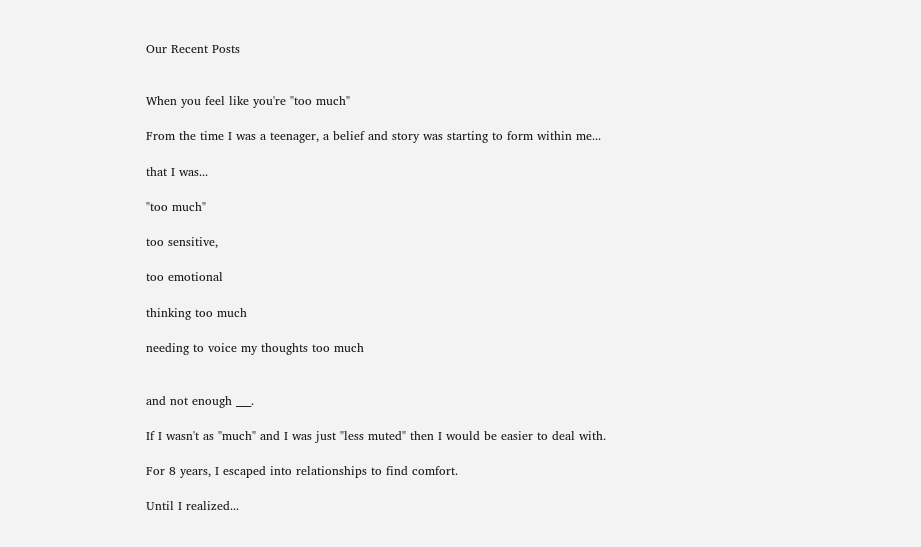Our Recent Posts


When you feel like you're "too much"

From the time I was a teenager, a belief and story was starting to form within me...

that I was...

"too much"

too sensitive,

too emotional

thinking too much

needing to voice my thoughts too much


and not enough ___.

If I wasn't as "much" and I was just "less muted" then I would be easier to deal with.

For 8 years, I escaped into relationships to find comfort.

Until I realized...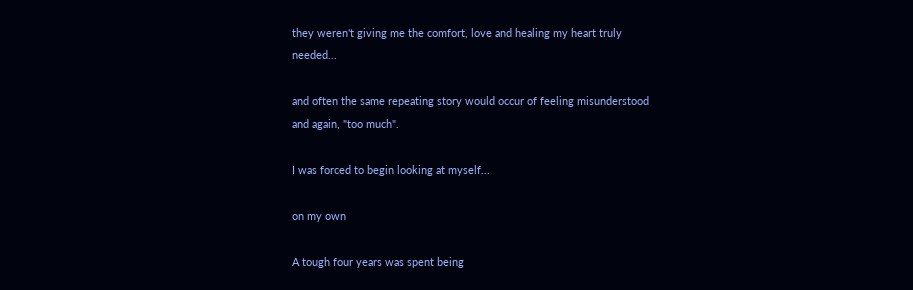they weren't giving me the comfort, love and healing my heart truly needed...

and often the same repeating story would occur of feeling misunderstood and again, "too much".

I was forced to begin looking at myself...

on my own

A tough four years was spent being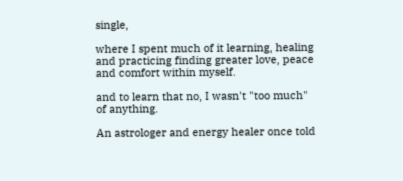single,

where I spent much of it learning, healing and practicing finding greater love, peace and comfort within myself.

and to learn that no, I wasn't "too much" of anything.

An astrologer and energy healer once told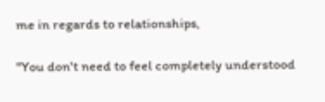me in regards to relationships,

"You don't need to feel completely understood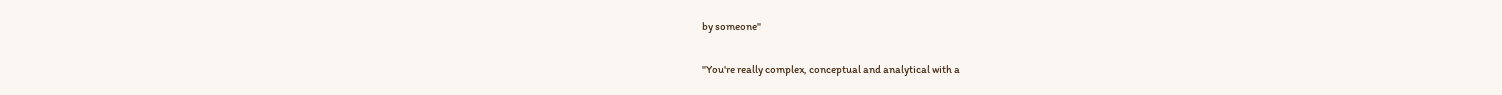by someone"

"You're really complex, conceptual and analytical with a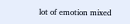lot of emotion mixed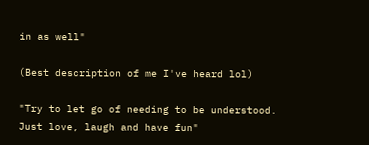in as well"

(Best description of me I've heard lol)

"Try to let go of needing to be understood. Just love, laugh and have fun"